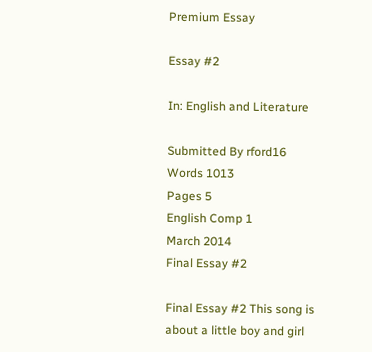Premium Essay

Essay #2

In: English and Literature

Submitted By rford16
Words 1013
Pages 5
English Comp 1
March 2014
Final Essay #2

Final Essay #2 This song is about a little boy and girl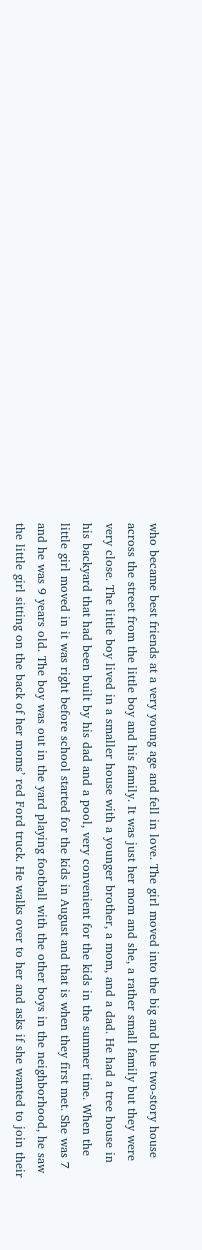who became best friends at a very young age and fell in love. The girl moved into the big and blue two-story house across the street from the little boy and his family. It was just her mom and she, a rather small family but they were very close. The little boy lived in a smaller house with a younger brother, a mom, and a dad. He had a tree house in his backyard that had been built by his dad and a pool, very convenient for the kids in the summer time. When the little girl moved in it was right before school started for the kids in August and that is when they first met. She was 7 and he was 9 years old. The boy was out in the yard playing football with the other boys in the neighborhood, he saw the little girl sitting on the back of her moms’ red Ford truck. He walks over to her and asks if she wanted to join their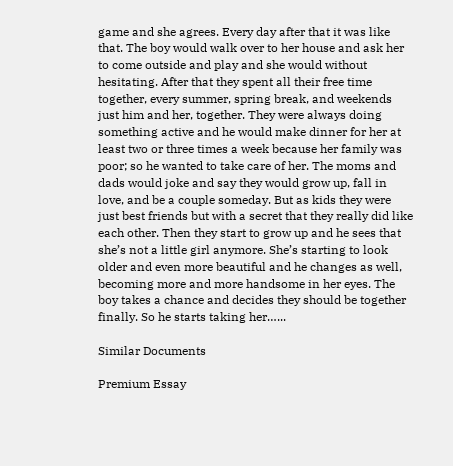game and she agrees. Every day after that it was like that. The boy would walk over to her house and ask her to come outside and play and she would without hesitating. After that they spent all their free time together, every summer, spring break, and weekends just him and her, together. They were always doing something active and he would make dinner for her at least two or three times a week because her family was poor; so he wanted to take care of her. The moms and dads would joke and say they would grow up, fall in love, and be a couple someday. But as kids they were just best friends but with a secret that they really did like each other. Then they start to grow up and he sees that she’s not a little girl anymore. She’s starting to look older and even more beautiful and he changes as well, becoming more and more handsome in her eyes. The boy takes a chance and decides they should be together finally. So he starts taking her…...

Similar Documents

Premium Essay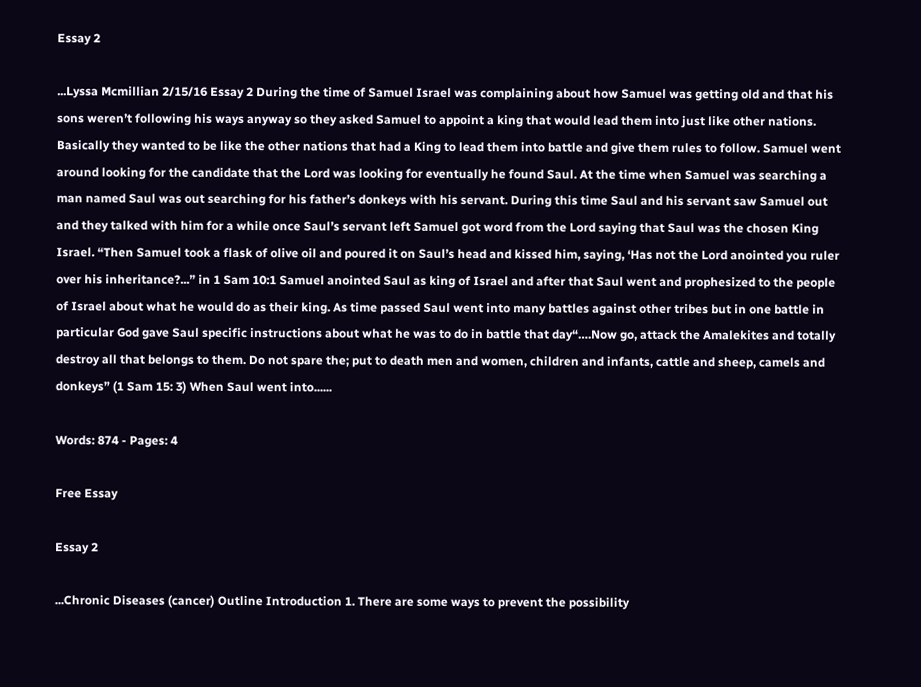Essay 2

...Lyssa Mcmillian 2/15/16 Essay 2 During the time of Samuel Israel was complaining about how Samuel was getting old and that his sons weren’t following his ways anyway so they asked Samuel to appoint a king that would lead them into just like other nations. Basically they wanted to be like the other nations that had a King to lead them into battle and give them rules to follow. Samuel went around looking for the candidate that the Lord was looking for eventually he found Saul. At the time when Samuel was searching a man named Saul was out searching for his father’s donkeys with his servant. During this time Saul and his servant saw Samuel out and they talked with him for a while once Saul’s servant left Samuel got word from the Lord saying that Saul was the chosen King Israel. “Then Samuel took a flask of olive oil and poured it on Saul’s head and kissed him, saying, ‘Has not the Lord anointed you ruler over his inheritance?...” in 1 Sam 10:1 Samuel anointed Saul as king of Israel and after that Saul went and prophesized to the people of Israel about what he would do as their king. As time passed Saul went into many battles against other tribes but in one battle in particular God gave Saul specific instructions about what he was to do in battle that day“….Now go, attack the Amalekites and totally destroy all that belongs to them. Do not spare the; put to death men and women, children and infants, cattle and sheep, camels and donkeys” (1 Sam 15: 3) When Saul went into......

Words: 874 - Pages: 4

Free Essay

Essay 2

...Chronic Diseases (cancer) Outline Introduction 1. There are some ways to prevent the possibility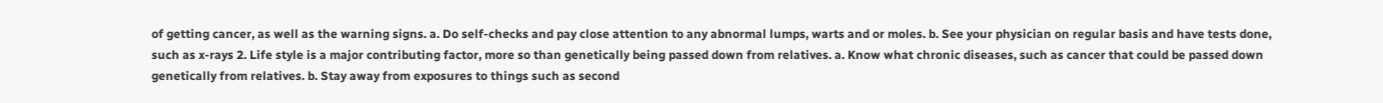of getting cancer, as well as the warning signs. a. Do self-checks and pay close attention to any abnormal lumps, warts and or moles. b. See your physician on regular basis and have tests done, such as x-rays 2. Life style is a major contributing factor, more so than genetically being passed down from relatives. a. Know what chronic diseases, such as cancer that could be passed down genetically from relatives. b. Stay away from exposures to things such as second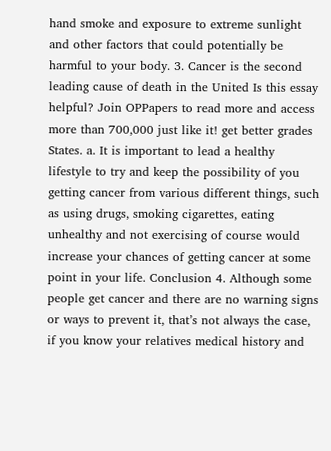hand smoke and exposure to extreme sunlight and other factors that could potentially be harmful to your body. 3. Cancer is the second leading cause of death in the United Is this essay helpful? Join OPPapers to read more and access more than 700,000 just like it! get better grades States. a. It is important to lead a healthy lifestyle to try and keep the possibility of you getting cancer from various different things, such as using drugs, smoking cigarettes, eating unhealthy and not exercising of course would increase your chances of getting cancer at some point in your life. Conclusion 4. Although some people get cancer and there are no warning signs or ways to prevent it, that’s not always the case, if you know your relatives medical history and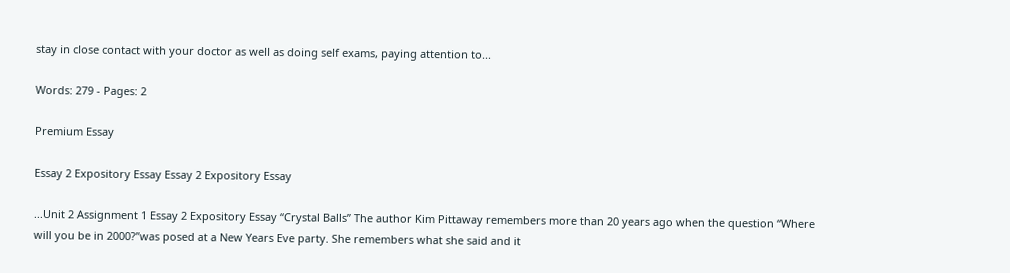stay in close contact with your doctor as well as doing self exams, paying attention to...

Words: 279 - Pages: 2

Premium Essay

Essay 2 Expository Essay Essay 2 Expository Essay

...Unit 2 Assignment 1 Essay 2 Expository Essay “Crystal Balls” The author Kim Pittaway remembers more than 20 years ago when the question “Where will you be in 2000?”was posed at a New Years Eve party. She remembers what she said and it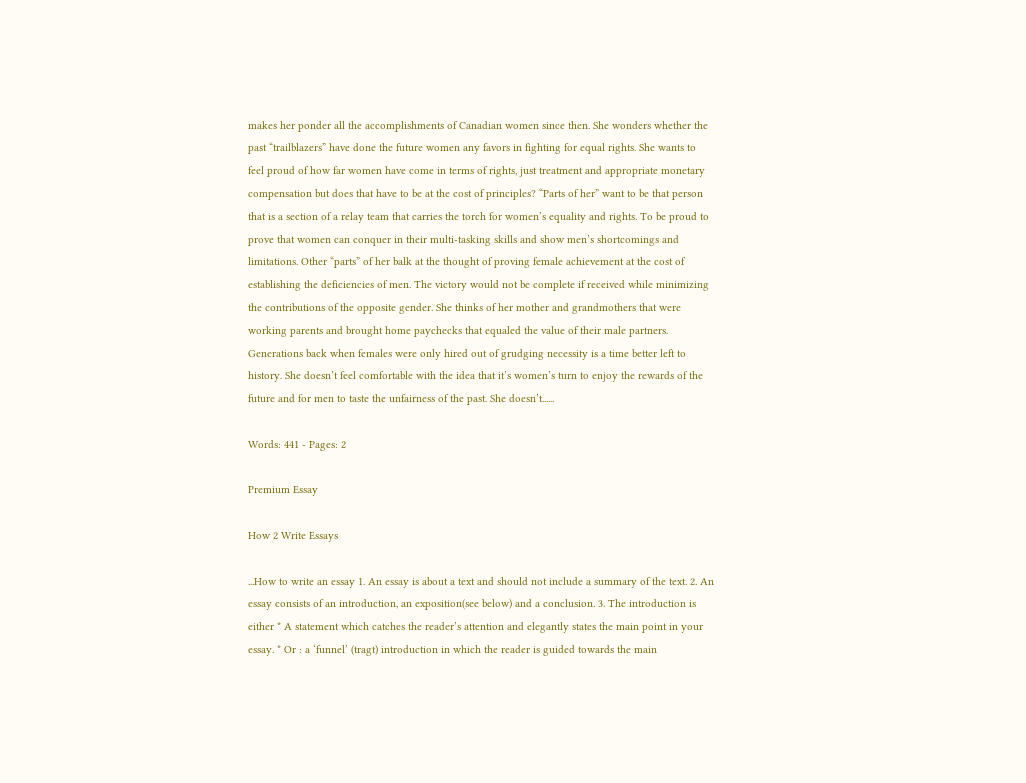makes her ponder all the accomplishments of Canadian women since then. She wonders whether the past “trailblazers” have done the future women any favors in fighting for equal rights. She wants to feel proud of how far women have come in terms of rights, just treatment and appropriate monetary compensation but does that have to be at the cost of principles? “Parts of her” want to be that person that is a section of a relay team that carries the torch for women’s equality and rights. To be proud to prove that women can conquer in their multi-tasking skills and show men’s shortcomings and limitations. Other “parts” of her balk at the thought of proving female achievement at the cost of establishing the deficiencies of men. The victory would not be complete if received while minimizing the contributions of the opposite gender. She thinks of her mother and grandmothers that were working parents and brought home paychecks that equaled the value of their male partners. Generations back when females were only hired out of grudging necessity is a time better left to history. She doesn’t feel comfortable with the idea that it’s women’s turn to enjoy the rewards of the future and for men to taste the unfairness of the past. She doesn’t......

Words: 441 - Pages: 2

Premium Essay

How 2 Write Essays

...How to write an essay 1. An essay is about a text and should not include a summary of the text. 2. An essay consists of an introduction, an exposition(see below) and a conclusion. 3. The introduction is either * A statement which catches the reader’s attention and elegantly states the main point in your essay. * Or : a ‘funnel’ (tragt) introduction in which the reader is guided towards the main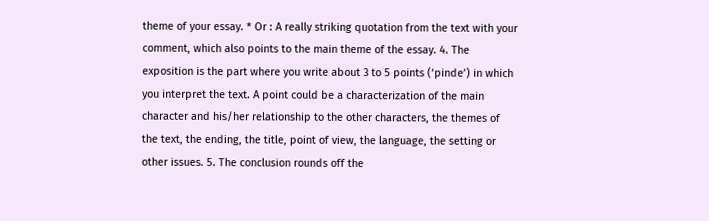theme of your essay. * Or : A really striking quotation from the text with your comment, which also points to the main theme of the essay. 4. The exposition is the part where you write about 3 to 5 points (‘pinde’) in which you interpret the text. A point could be a characterization of the main character and his/her relationship to the other characters, the themes of the text, the ending, the title, point of view, the language, the setting or other issues. 5. The conclusion rounds off the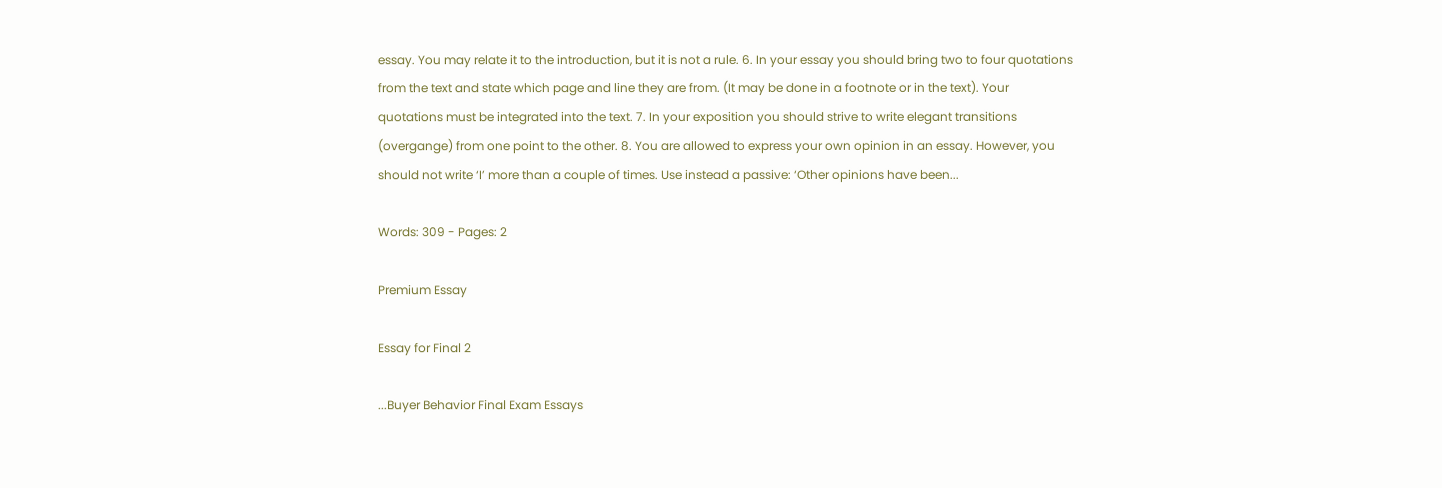essay. You may relate it to the introduction, but it is not a rule. 6. In your essay you should bring two to four quotations from the text and state which page and line they are from. (It may be done in a footnote or in the text). Your quotations must be integrated into the text. 7. In your exposition you should strive to write elegant transitions (overgange) from one point to the other. 8. You are allowed to express your own opinion in an essay. However, you should not write ‘I’ more than a couple of times. Use instead a passive: ‘Other opinions have been...

Words: 309 - Pages: 2

Premium Essay

Essay for Final 2

...Buyer Behavior Final Exam Essays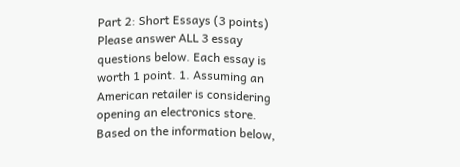Part 2: Short Essays (3 points) Please answer ALL 3 essay questions below. Each essay is worth 1 point. 1. Assuming an American retailer is considering opening an electronics store. Based on the information below,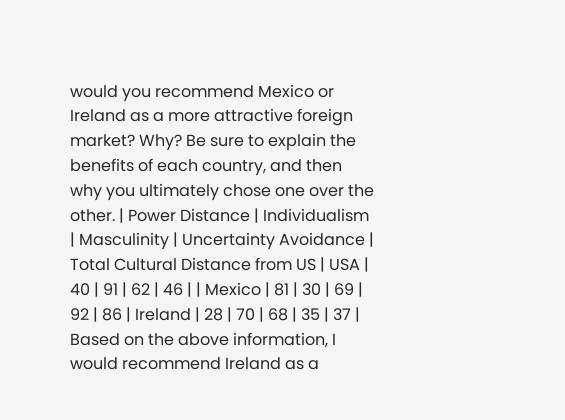would you recommend Mexico or Ireland as a more attractive foreign market? Why? Be sure to explain the benefits of each country, and then why you ultimately chose one over the other. | Power Distance | Individualism | Masculinity | Uncertainty Avoidance | Total Cultural Distance from US | USA | 40 | 91 | 62 | 46 | | Mexico | 81 | 30 | 69 | 92 | 86 | Ireland | 28 | 70 | 68 | 35 | 37 | Based on the above information, I would recommend Ireland as a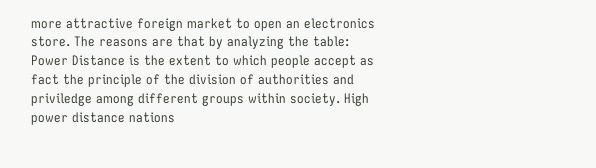more attractive foreign market to open an electronics store. The reasons are that by analyzing the table: Power Distance is the extent to which people accept as fact the principle of the division of authorities and priviledge among different groups within society. High power distance nations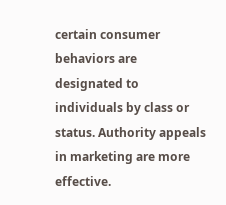certain consumer behaviors are designated to individuals by class or status. Authority appeals in marketing are more effective.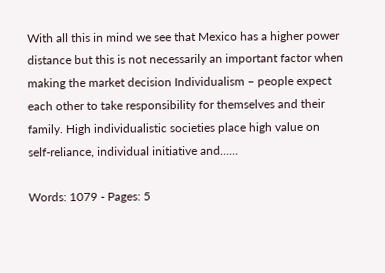With all this in mind we see that Mexico has a higher power distance but this is not necessarily an important factor when making the market decision Individualism – people expect each other to take responsibility for themselves and their family. High individualistic societies place high value on self-reliance, individual initiative and......

Words: 1079 - Pages: 5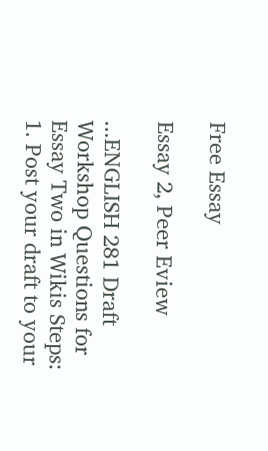Free Essay

Essay 2, Peer Eview

...ENGLISH 281 Draft Workshop Questions for Essay Two in Wikis Steps: 1. Post your draft to your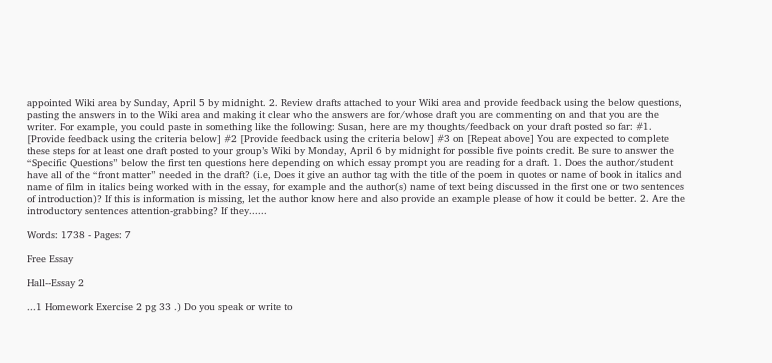appointed Wiki area by Sunday, April 5 by midnight. 2. Review drafts attached to your Wiki area and provide feedback using the below questions, pasting the answers in to the Wiki area and making it clear who the answers are for/whose draft you are commenting on and that you are the writer. For example, you could paste in something like the following: Susan, here are my thoughts/feedback on your draft posted so far: #1. [Provide feedback using the criteria below] #2 [Provide feedback using the criteria below] #3 on [Repeat above] You are expected to complete these steps for at least one draft posted to your group’s Wiki by Monday, April 6 by midnight for possible five points credit. Be sure to answer the “Specific Questions” below the first ten questions here depending on which essay prompt you are reading for a draft. 1. Does the author/student have all of the “front matter” needed in the draft? (i.e, Does it give an author tag with the title of the poem in quotes or name of book in italics and name of film in italics being worked with in the essay, for example and the author(s) name of text being discussed in the first one or two sentences of introduction)? If this is information is missing, let the author know here and also provide an example please of how it could be better. 2. Are the introductory sentences attention-grabbing? If they......

Words: 1738 - Pages: 7

Free Essay

Hall--Essay 2

...1 Homework Exercise 2 pg 33 .) Do you speak or write to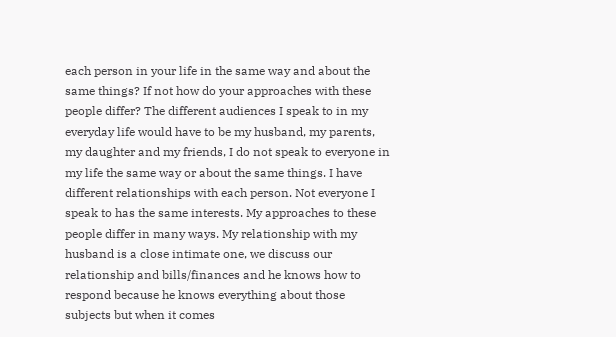each person in your life in the same way and about the same things? If not how do your approaches with these people differ? The different audiences I speak to in my everyday life would have to be my husband, my parents, my daughter and my friends, I do not speak to everyone in my life the same way or about the same things. I have different relationships with each person. Not everyone I speak to has the same interests. My approaches to these people differ in many ways. My relationship with my husband is a close intimate one, we discuss our relationship and bills/finances and he knows how to respond because he knows everything about those subjects but when it comes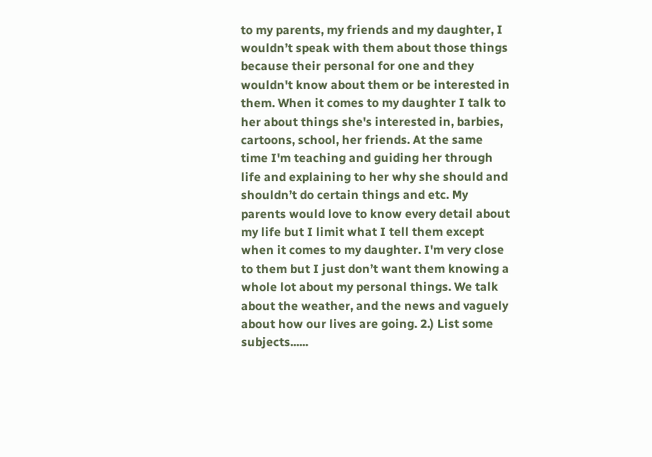to my parents, my friends and my daughter, I wouldn’t speak with them about those things because their personal for one and they wouldn't know about them or be interested in them. When it comes to my daughter I talk to her about things she's interested in, barbies, cartoons, school, her friends. At the same time I'm teaching and guiding her through life and explaining to her why she should and shouldn’t do certain things and etc. My parents would love to know every detail about my life but I limit what I tell them except when it comes to my daughter. I'm very close to them but I just don’t want them knowing a whole lot about my personal things. We talk about the weather, and the news and vaguely about how our lives are going. 2.) List some subjects......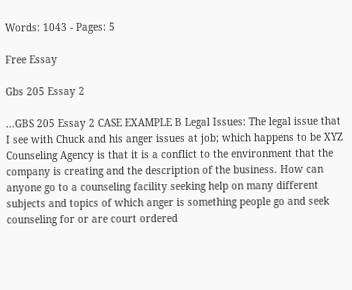Words: 1043 - Pages: 5

Free Essay

Gbs 205 Essay 2

...GBS 205 Essay 2 CASE EXAMPLE B Legal Issues: The legal issue that I see with Chuck and his anger issues at job; which happens to be XYZ Counseling Agency is that it is a conflict to the environment that the company is creating and the description of the business. How can anyone go to a counseling facility seeking help on many different subjects and topics of which anger is something people go and seek counseling for or are court ordered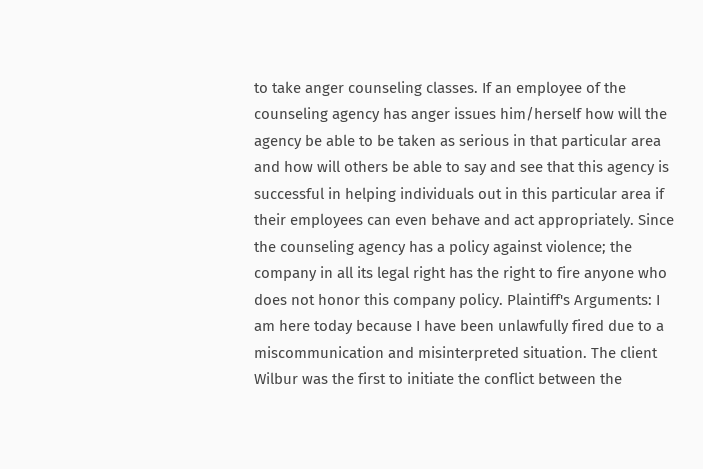to take anger counseling classes. If an employee of the counseling agency has anger issues him/herself how will the agency be able to be taken as serious in that particular area and how will others be able to say and see that this agency is successful in helping individuals out in this particular area if their employees can even behave and act appropriately. Since the counseling agency has a policy against violence; the company in all its legal right has the right to fire anyone who does not honor this company policy. Plaintiff's Arguments: I am here today because I have been unlawfully fired due to a miscommunication and misinterpreted situation. The client Wilbur was the first to initiate the conflict between the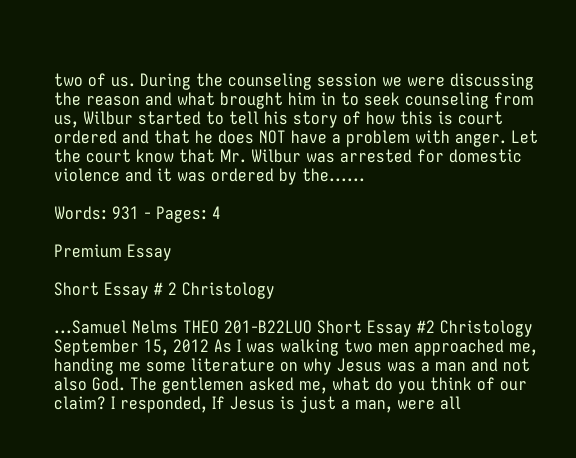two of us. During the counseling session we were discussing the reason and what brought him in to seek counseling from us, Wilbur started to tell his story of how this is court ordered and that he does NOT have a problem with anger. Let the court know that Mr. Wilbur was arrested for domestic violence and it was ordered by the......

Words: 931 - Pages: 4

Premium Essay

Short Essay # 2 Christology

...Samuel Nelms THEO 201-B22LUO Short Essay #2 Christology September 15, 2012 As I was walking two men approached me, handing me some literature on why Jesus was a man and not also God. The gentlemen asked me, what do you think of our claim? I responded, If Jesus is just a man, were all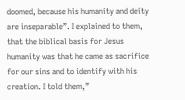doomed, because his humanity and deity are inseparable”. I explained to them, that the biblical basis for Jesus humanity was that he came as sacrifice for our sins and to identify with his creation. I told them,”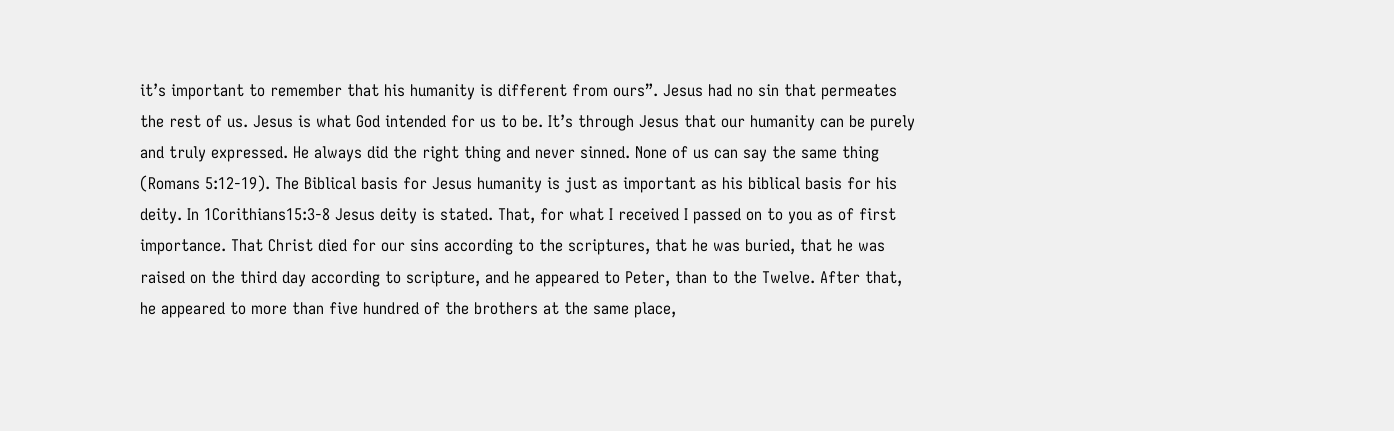it’s important to remember that his humanity is different from ours”. Jesus had no sin that permeates the rest of us. Jesus is what God intended for us to be. It’s through Jesus that our humanity can be purely and truly expressed. He always did the right thing and never sinned. None of us can say the same thing (Romans 5:12-19). The Biblical basis for Jesus humanity is just as important as his biblical basis for his deity. In 1Corithians15:3-8 Jesus deity is stated. That, for what I received I passed on to you as of first importance. That Christ died for our sins according to the scriptures, that he was buried, that he was raised on the third day according to scripture, and he appeared to Peter, than to the Twelve. After that, he appeared to more than five hundred of the brothers at the same place,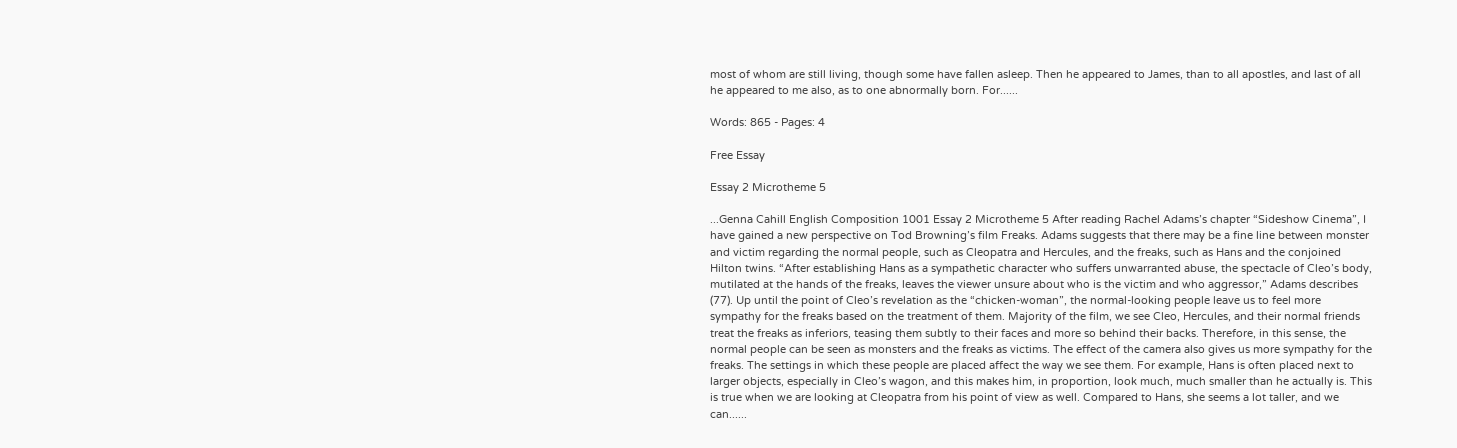most of whom are still living, though some have fallen asleep. Then he appeared to James, than to all apostles, and last of all he appeared to me also, as to one abnormally born. For......

Words: 865 - Pages: 4

Free Essay

Essay 2 Microtheme 5

...Genna Cahill English Composition 1001 Essay 2 Microtheme 5 After reading Rachel Adams’s chapter “Sideshow Cinema”, I have gained a new perspective on Tod Browning’s film Freaks. Adams suggests that there may be a fine line between monster and victim regarding the normal people, such as Cleopatra and Hercules, and the freaks, such as Hans and the conjoined Hilton twins. “After establishing Hans as a sympathetic character who suffers unwarranted abuse, the spectacle of Cleo’s body, mutilated at the hands of the freaks, leaves the viewer unsure about who is the victim and who aggressor,” Adams describes (77). Up until the point of Cleo’s revelation as the “chicken-woman”, the normal-looking people leave us to feel more sympathy for the freaks based on the treatment of them. Majority of the film, we see Cleo, Hercules, and their normal friends treat the freaks as inferiors, teasing them subtly to their faces and more so behind their backs. Therefore, in this sense, the normal people can be seen as monsters and the freaks as victims. The effect of the camera also gives us more sympathy for the freaks. The settings in which these people are placed affect the way we see them. For example, Hans is often placed next to larger objects, especially in Cleo’s wagon, and this makes him, in proportion, look much, much smaller than he actually is. This is true when we are looking at Cleopatra from his point of view as well. Compared to Hans, she seems a lot taller, and we can......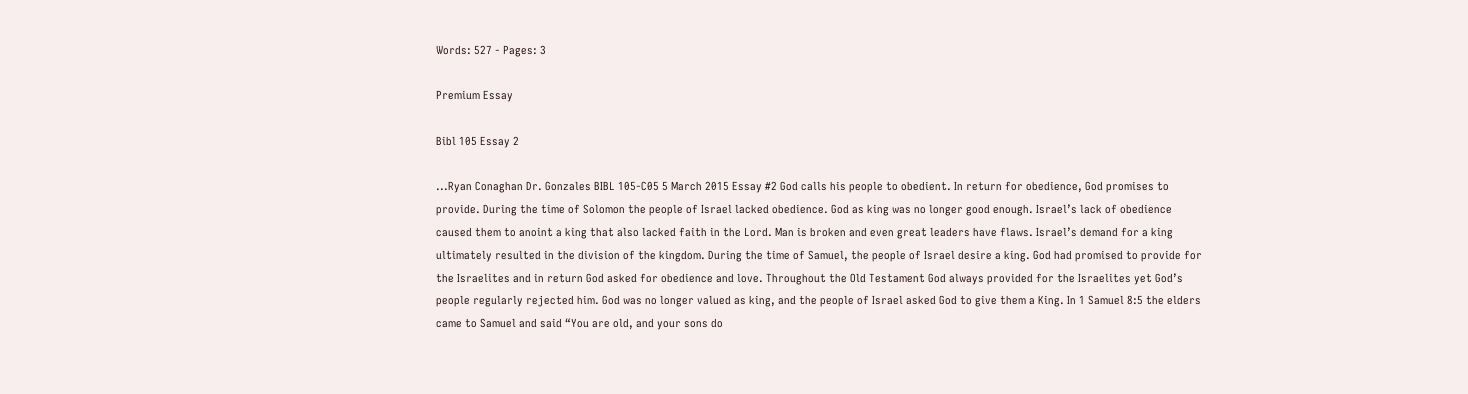Words: 527 - Pages: 3

Premium Essay

Bibl 105 Essay 2

...Ryan Conaghan Dr. Gonzales BIBL 105-C05 5 March 2015 Essay #2 God calls his people to obedient. In return for obedience, God promises to provide. During the time of Solomon the people of Israel lacked obedience. God as king was no longer good enough. Israel’s lack of obedience caused them to anoint a king that also lacked faith in the Lord. Man is broken and even great leaders have flaws. Israel’s demand for a king ultimately resulted in the division of the kingdom. During the time of Samuel, the people of Israel desire a king. God had promised to provide for the Israelites and in return God asked for obedience and love. Throughout the Old Testament God always provided for the Israelites yet God’s people regularly rejected him. God was no longer valued as king, and the people of Israel asked God to give them a King. In 1 Samuel 8:5 the elders came to Samuel and said “You are old, and your sons do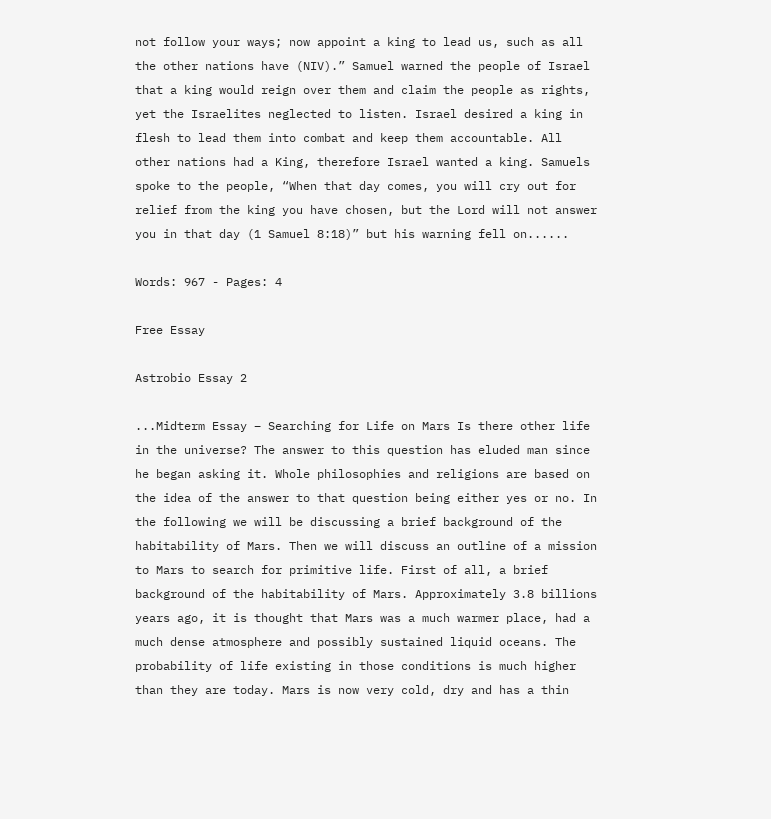not follow your ways; now appoint a king to lead us, such as all the other nations have (NIV).” Samuel warned the people of Israel that a king would reign over them and claim the people as rights, yet the Israelites neglected to listen. Israel desired a king in flesh to lead them into combat and keep them accountable. All other nations had a King, therefore Israel wanted a king. Samuels spoke to the people, “When that day comes, you will cry out for relief from the king you have chosen, but the Lord will not answer you in that day (1 Samuel 8:18)” but his warning fell on......

Words: 967 - Pages: 4

Free Essay

Astrobio Essay 2

...Midterm Essay – Searching for Life on Mars Is there other life in the universe? The answer to this question has eluded man since he began asking it. Whole philosophies and religions are based on the idea of the answer to that question being either yes or no. In the following we will be discussing a brief background of the habitability of Mars. Then we will discuss an outline of a mission to Mars to search for primitive life. First of all, a brief background of the habitability of Mars. Approximately 3.8 billions years ago, it is thought that Mars was a much warmer place, had a much dense atmosphere and possibly sustained liquid oceans. The probability of life existing in those conditions is much higher than they are today. Mars is now very cold, dry and has a thin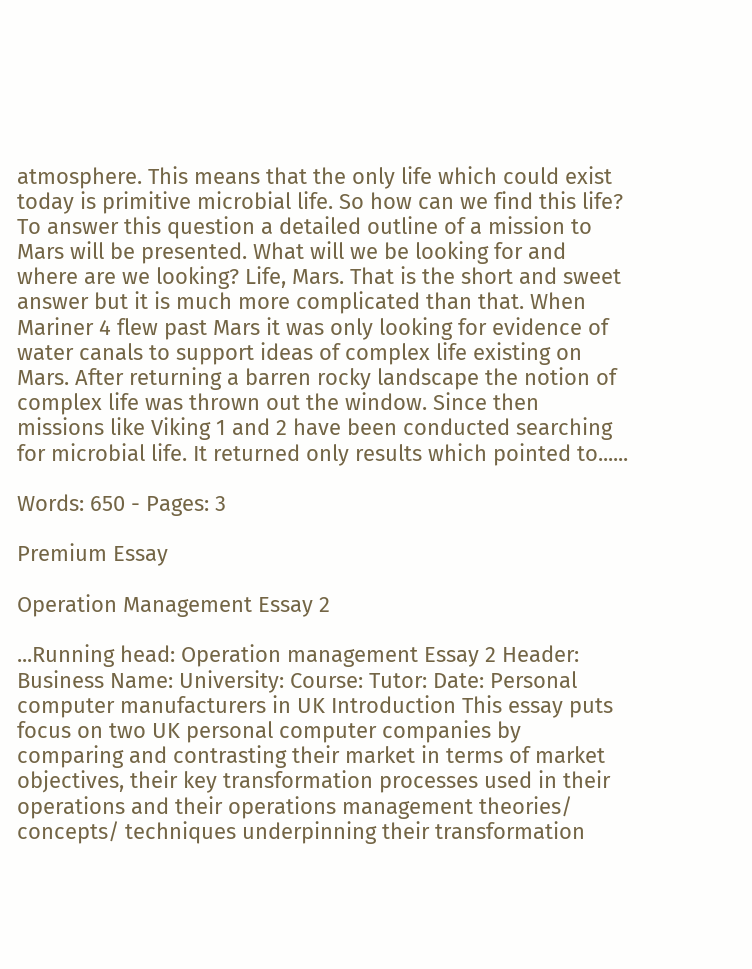atmosphere. This means that the only life which could exist today is primitive microbial life. So how can we find this life? To answer this question a detailed outline of a mission to Mars will be presented. What will we be looking for and where are we looking? Life, Mars. That is the short and sweet answer but it is much more complicated than that. When Mariner 4 flew past Mars it was only looking for evidence of water canals to support ideas of complex life existing on Mars. After returning a barren rocky landscape the notion of complex life was thrown out the window. Since then missions like Viking 1 and 2 have been conducted searching for microbial life. It returned only results which pointed to......

Words: 650 - Pages: 3

Premium Essay

Operation Management Essay 2

...Running head: Operation management Essay 2 Header: Business Name: University: Course: Tutor: Date: Personal computer manufacturers in UK Introduction This essay puts focus on two UK personal computer companies by comparing and contrasting their market in terms of market objectives, their key transformation processes used in their operations and their operations management theories/ concepts/ techniques underpinning their transformation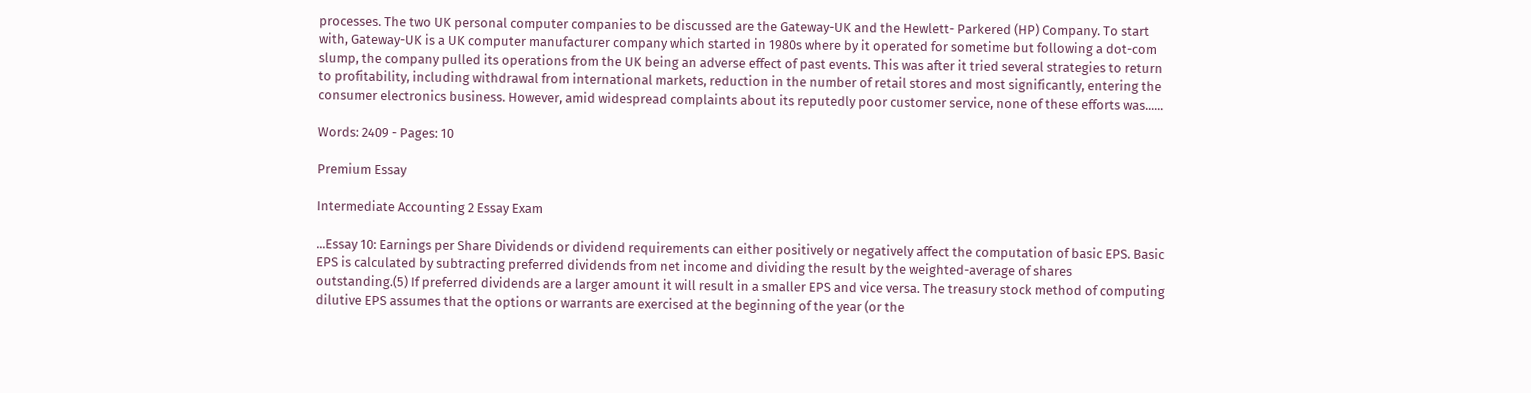processes. The two UK personal computer companies to be discussed are the Gateway-UK and the Hewlett- Parkered (HP) Company. To start with, Gateway-UK is a UK computer manufacturer company which started in 1980s where by it operated for sometime but following a dot-com slump, the company pulled its operations from the UK being an adverse effect of past events. This was after it tried several strategies to return to profitability, including withdrawal from international markets, reduction in the number of retail stores and most significantly, entering the consumer electronics business. However, amid widespread complaints about its reputedly poor customer service, none of these efforts was......

Words: 2409 - Pages: 10

Premium Essay

Intermediate Accounting 2 Essay Exam

...Essay 10: Earnings per Share Dividends or dividend requirements can either positively or negatively affect the computation of basic EPS. Basic EPS is calculated by subtracting preferred dividends from net income and dividing the result by the weighted-average of shares outstanding.(5) If preferred dividends are a larger amount it will result in a smaller EPS and vice versa. The treasury stock method of computing dilutive EPS assumes that the options or warrants are exercised at the beginning of the year (or the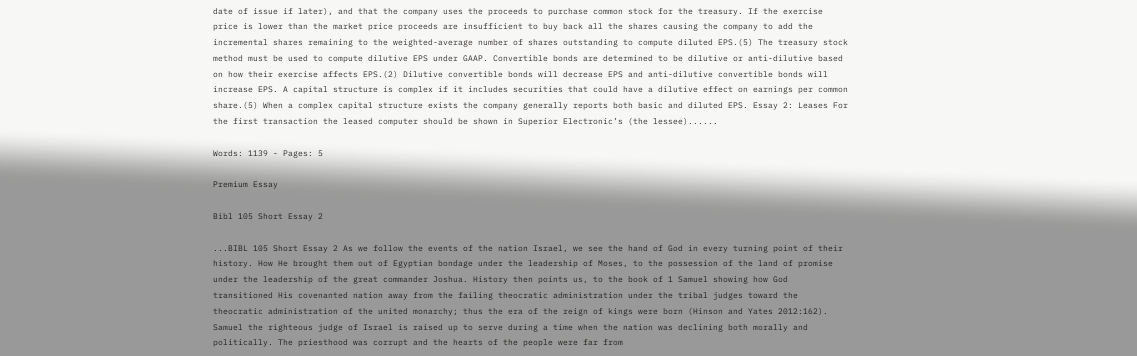date of issue if later), and that the company uses the proceeds to purchase common stock for the treasury. If the exercise price is lower than the market price proceeds are insufficient to buy back all the shares causing the company to add the incremental shares remaining to the weighted-average number of shares outstanding to compute diluted EPS.(5) The treasury stock method must be used to compute dilutive EPS under GAAP. Convertible bonds are determined to be dilutive or anti-dilutive based on how their exercise affects EPS.(2) Dilutive convertible bonds will decrease EPS and anti-dilutive convertible bonds will increase EPS. A capital structure is complex if it includes securities that could have a dilutive effect on earnings per common share.(5) When a complex capital structure exists the company generally reports both basic and diluted EPS. Essay 2: Leases For the first transaction the leased computer should be shown in Superior Electronic’s (the lessee)......

Words: 1139 - Pages: 5

Premium Essay

Bibl 105 Short Essay 2

...BIBL 105 Short Essay 2 As we follow the events of the nation Israel, we see the hand of God in every turning point of their history. How He brought them out of Egyptian bondage under the leadership of Moses, to the possession of the land of promise under the leadership of the great commander Joshua. History then points us, to the book of 1 Samuel showing how God transitioned His covenanted nation away from the failing theocratic administration under the tribal judges toward the theocratic administration of the united monarchy; thus the era of the reign of kings were born (Hinson and Yates 2012:162). Samuel the righteous judge of Israel is raised up to serve during a time when the nation was declining both morally and politically. The priesthood was corrupt and the hearts of the people were far from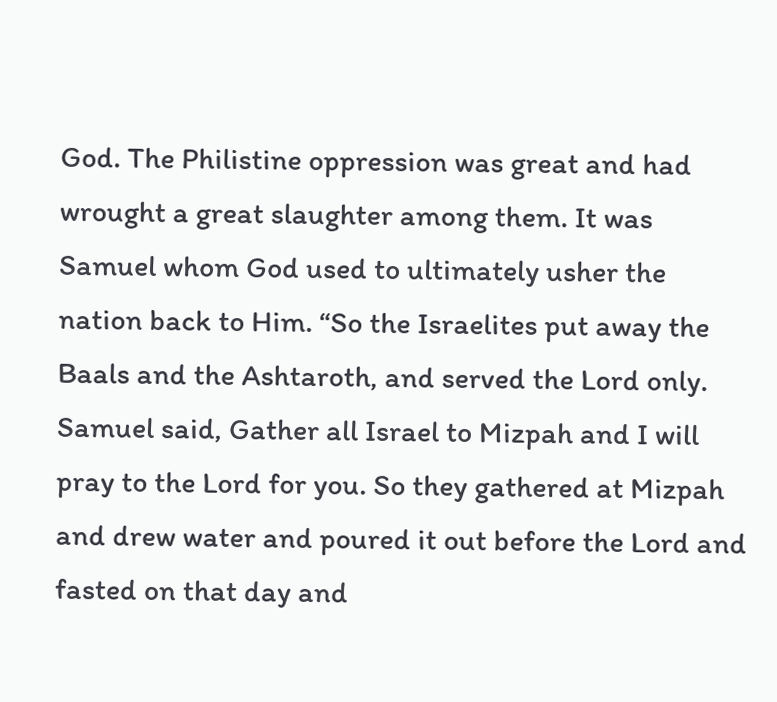God. The Philistine oppression was great and had wrought a great slaughter among them. It was Samuel whom God used to ultimately usher the nation back to Him. “So the Israelites put away the Baals and the Ashtaroth, and served the Lord only. Samuel said, Gather all Israel to Mizpah and I will pray to the Lord for you. So they gathered at Mizpah and drew water and poured it out before the Lord and fasted on that day and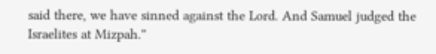said there, we have sinned against the Lord. And Samuel judged the Israelites at Mizpah.”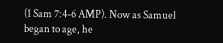(1 Sam 7:4-6 AMP). Now as Samuel began to age, he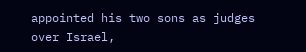appointed his two sons as judges over Israel,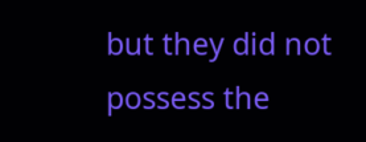but they did not possess the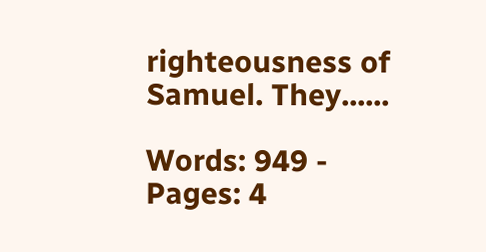righteousness of Samuel. They......

Words: 949 - Pages: 4